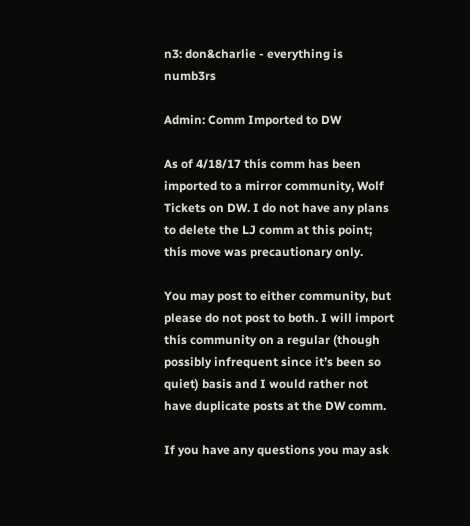n3: don&charlie - everything is numb3rs

Admin: Comm Imported to DW

As of 4/18/17 this comm has been imported to a mirror community, Wolf Tickets on DW. I do not have any plans to delete the LJ comm at this point; this move was precautionary only.

You may post to either community, but please do not post to both. I will import this community on a regular (though possibly infrequent since it’s been so quiet) basis and I would rather not have duplicate posts at the DW comm.

If you have any questions you may ask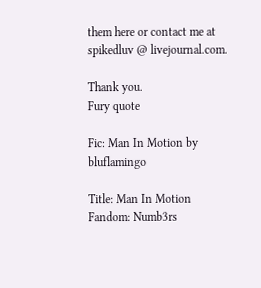them here or contact me at spikedluv @ livejournal.com.

Thank you.
Fury quote

Fic: Man In Motion by bluflamingo

Title: Man In Motion
Fandom: Numb3rs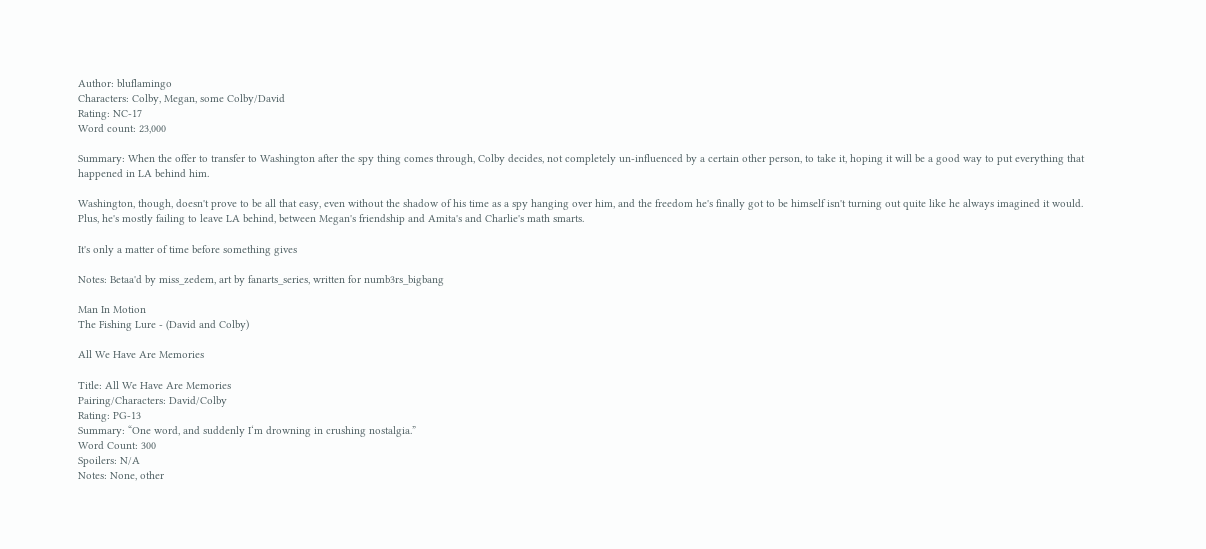Author: bluflamingo
Characters: Colby, Megan, some Colby/David
Rating: NC-17
Word count: 23,000

Summary: When the offer to transfer to Washington after the spy thing comes through, Colby decides, not completely un-influenced by a certain other person, to take it, hoping it will be a good way to put everything that happened in LA behind him.

Washington, though, doesn't prove to be all that easy, even without the shadow of his time as a spy hanging over him, and the freedom he's finally got to be himself isn't turning out quite like he always imagined it would. Plus, he's mostly failing to leave LA behind, between Megan's friendship and Amita's and Charlie's math smarts.

It's only a matter of time before something gives

Notes: Betaa'd by miss_zedem, art by fanarts_series, written for numb3rs_bigbang

Man In Motion
The Fishing Lure - (David and Colby)

All We Have Are Memories

Title: All We Have Are Memories
Pairing/Characters: David/Colby
Rating: PG-13
Summary: “One word, and suddenly I‘m drowning in crushing nostalgia.”
Word Count: 300
Spoilers: N/A
Notes: None, other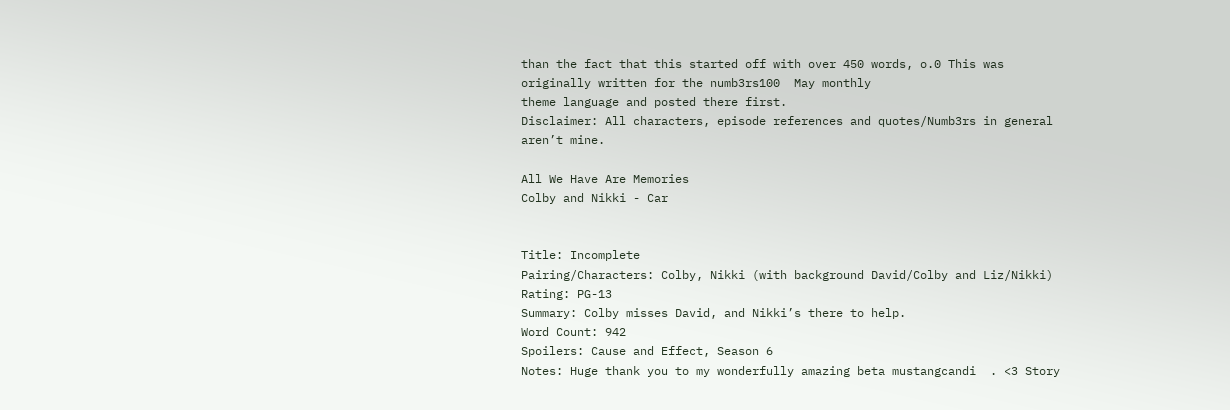than the fact that this started off with over 450 words, o.0 This was originally written for the numb3rs100  May monthly
theme language and posted there first.
Disclaimer: All characters, episode references and quotes/Numb3rs in general aren’t mine.

All We Have Are Memories
Colby and Nikki - Car


Title: Incomplete
Pairing/Characters: Colby, Nikki (with background David/Colby and Liz/Nikki)
Rating: PG-13
Summary: Colby misses David, and Nikki’s there to help.
Word Count: 942
Spoilers: Cause and Effect, Season 6
Notes: Huge thank you to my wonderfully amazing beta mustangcandi  . <3 Story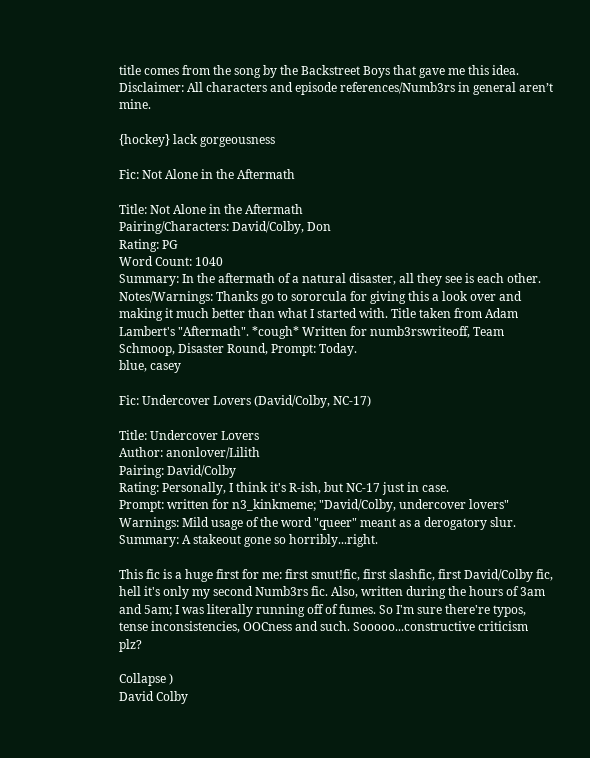title comes from the song by the Backstreet Boys that gave me this idea.
Disclaimer: All characters and episode references/Numb3rs in general aren’t mine.

{hockey} lack gorgeousness

Fic: Not Alone in the Aftermath

Title: Not Alone in the Aftermath
Pairing/Characters: David/Colby, Don
Rating: PG
Word Count: 1040
Summary: In the aftermath of a natural disaster, all they see is each other.
Notes/Warnings: Thanks go to sororcula for giving this a look over and making it much better than what I started with. Title taken from Adam Lambert's "Aftermath". *cough* Written for numb3rswriteoff, Team Schmoop, Disaster Round, Prompt: Today.
blue, casey

Fic: Undercover Lovers (David/Colby, NC-17)

Title: Undercover Lovers
Author: anonlover/Lilith
Pairing: David/Colby
Rating: Personally, I think it's R-ish, but NC-17 just in case.
Prompt: written for n3_kinkmeme; "David/Colby, undercover lovers"
Warnings: Mild usage of the word "queer" meant as a derogatory slur.
Summary: A stakeout gone so horribly...right.

This fic is a huge first for me: first smut!fic, first slashfic, first David/Colby fic, hell it's only my second Numb3rs fic. Also, written during the hours of 3am and 5am; I was literally running off of fumes. So I'm sure there're typos, tense inconsistencies, OOCness and such. Sooooo...constructive criticism plz?

Collapse )
David Colby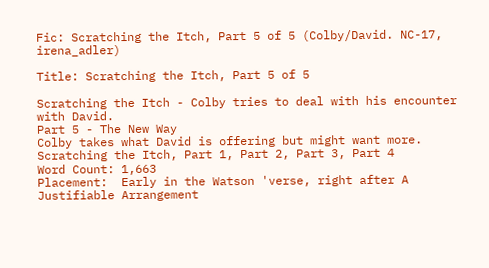Fic: Scratching the Itch, Part 5 of 5 (Colby/David. NC-17, irena_adler)

Title: Scratching the Itch, Part 5 of 5

Scratching the Itch - Colby tries to deal with his encounter with David.
Part 5 - The New Way
Colby takes what David is offering but might want more.
Scratching the Itch, Part 1, Part 2, Part 3, Part 4
Word Count: 1,663
Placement:  Early in the Watson 'verse, right after A Justifiable Arrangement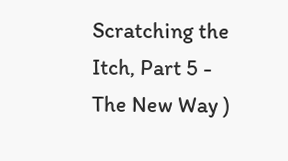Scratching the Itch, Part 5 - The New Way )